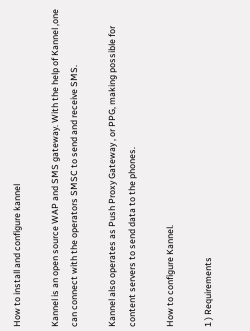How to install and configure kannel

Kannel is an open source WAP and SMS gateway. With the help of Kannel ,one can connect with the operators SMSC to send and receive SMS.

Kannel also operates as Push Proxy Gateway , or PPG, making possible for content servers to send data to the phones.

How to configure Kannel.

1 ) Requirements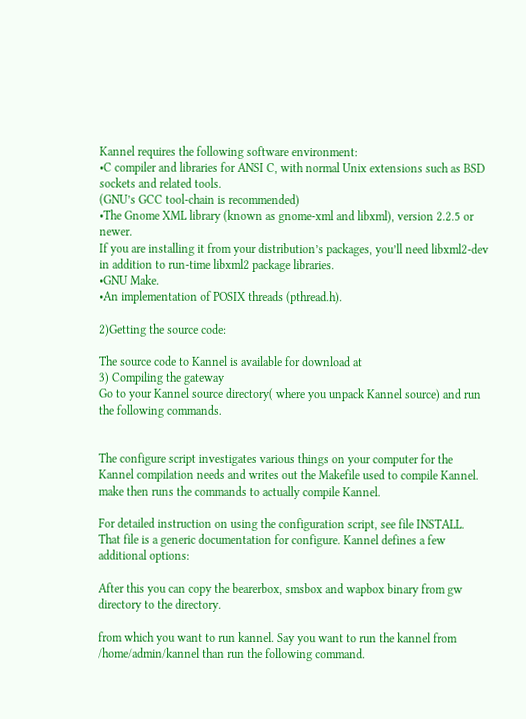Kannel requires the following software environment:
•C compiler and libraries for ANSI C, with normal Unix extensions such as BSD sockets and related tools.
(GNU’s GCC tool-chain is recommended)
•The Gnome XML library (known as gnome-xml and libxml), version 2.2.5 or newer.
If you are installing it from your distribution’s packages, you’ll need libxml2-dev
in addition to run-time libxml2 package libraries.
•GNU Make.
•An implementation of POSIX threads (pthread.h).

2)Getting the source code:

The source code to Kannel is available for download at
3) Compiling the gateway
Go to your Kannel source directory( where you unpack Kannel source) and run the following commands.


The configure script investigates various things on your computer for the Kannel compilation needs and writes out the Makefile used to compile Kannel. make then runs the commands to actually compile Kannel.

For detailed instruction on using the configuration script, see file INSTALL.
That file is a generic documentation for configure. Kannel defines a few additional options:

After this you can copy the bearerbox, smsbox and wapbox binary from gw directory to the directory.

from which you want to run kannel. Say you want to run the kannel from /home/admin/kannel than run the following command.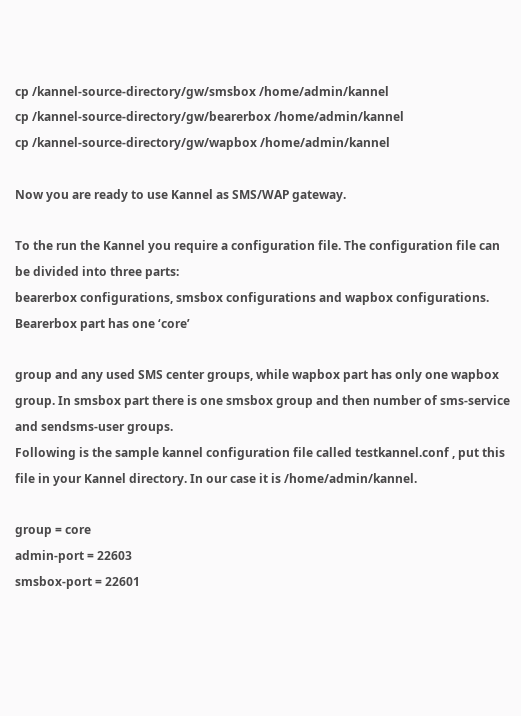cp /kannel-source-directory/gw/smsbox /home/admin/kannel
cp /kannel-source-directory/gw/bearerbox /home/admin/kannel
cp /kannel-source-directory/gw/wapbox /home/admin/kannel

Now you are ready to use Kannel as SMS/WAP gateway.

To the run the Kannel you require a configuration file. The configuration file can be divided into three parts:
bearerbox configurations, smsbox configurations and wapbox configurations. Bearerbox part has one ‘core’

group and any used SMS center groups, while wapbox part has only one wapbox group. In smsbox part there is one smsbox group and then number of sms-service and sendsms-user groups.
Following is the sample kannel configuration file called testkannel.conf , put this file in your Kannel directory. In our case it is /home/admin/kannel.

group = core
admin-port = 22603
smsbox-port = 22601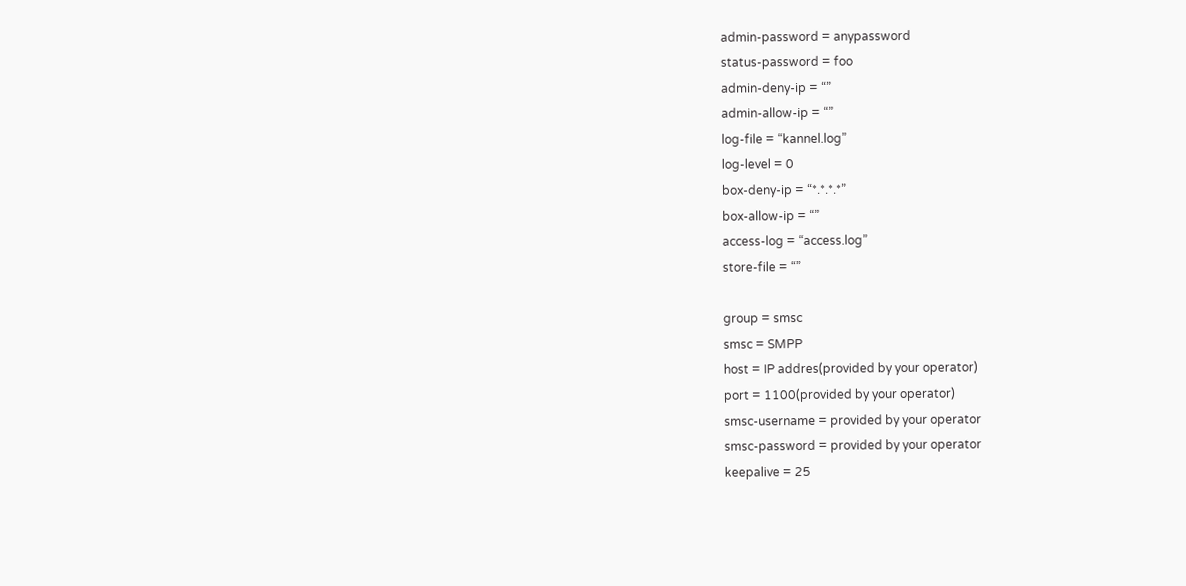admin-password = anypassword
status-password = foo
admin-deny-ip = “”
admin-allow-ip = “”
log-file = “kannel.log”
log-level = 0
box-deny-ip = “*.*.*.*”
box-allow-ip = “”
access-log = “access.log”
store-file = “”

group = smsc
smsc = SMPP
host = IP addres(provided by your operator)
port = 1100(provided by your operator)
smsc-username = provided by your operator
smsc-password = provided by your operator
keepalive = 25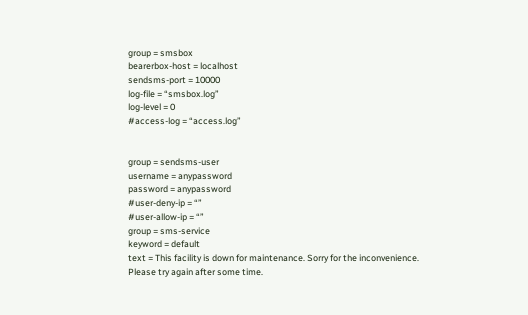group = smsbox
bearerbox-host = localhost
sendsms-port = 10000
log-file = “smsbox.log”
log-level = 0
#access-log = “access.log”


group = sendsms-user
username = anypassword
password = anypassword
#user-deny-ip = “”
#user-allow-ip = “”
group = sms-service
keyword = default
text = This facility is down for maintenance. Sorry for the inconvenience. Please try again after some time.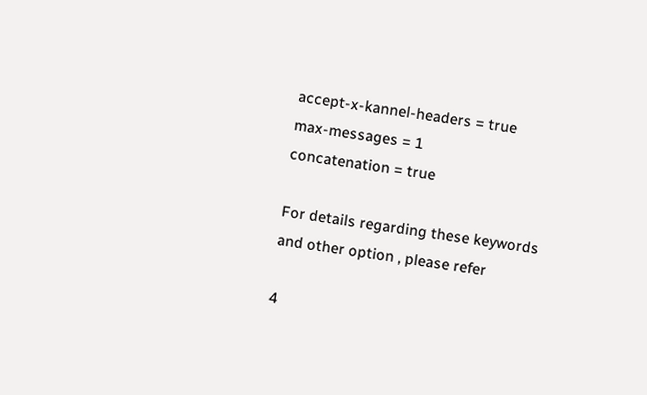accept-x-kannel-headers = true
max-messages = 1
concatenation = true

For details regarding these keywords and other option , please refer

4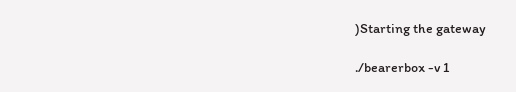)Starting the gateway

./bearerbox -v 1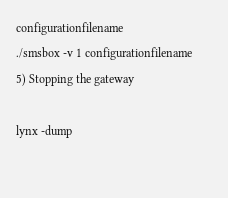configurationfilename
./smsbox -v 1 configurationfilename
5) Stopping the gateway

lynx -dump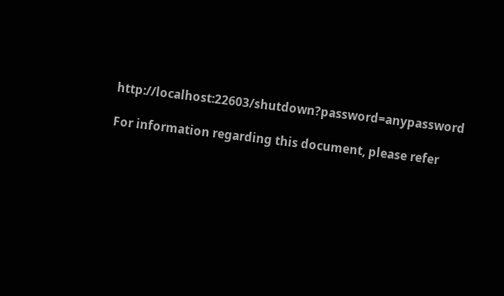http://localhost:22603/shutdown?password=anypassword

For information regarding this document, please refer